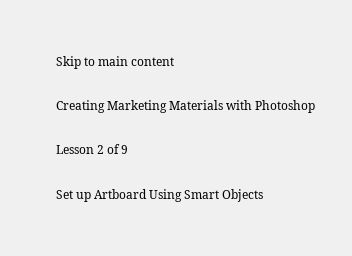Skip to main content

Creating Marketing Materials with Photoshop

Lesson 2 of 9

Set up Artboard Using Smart Objects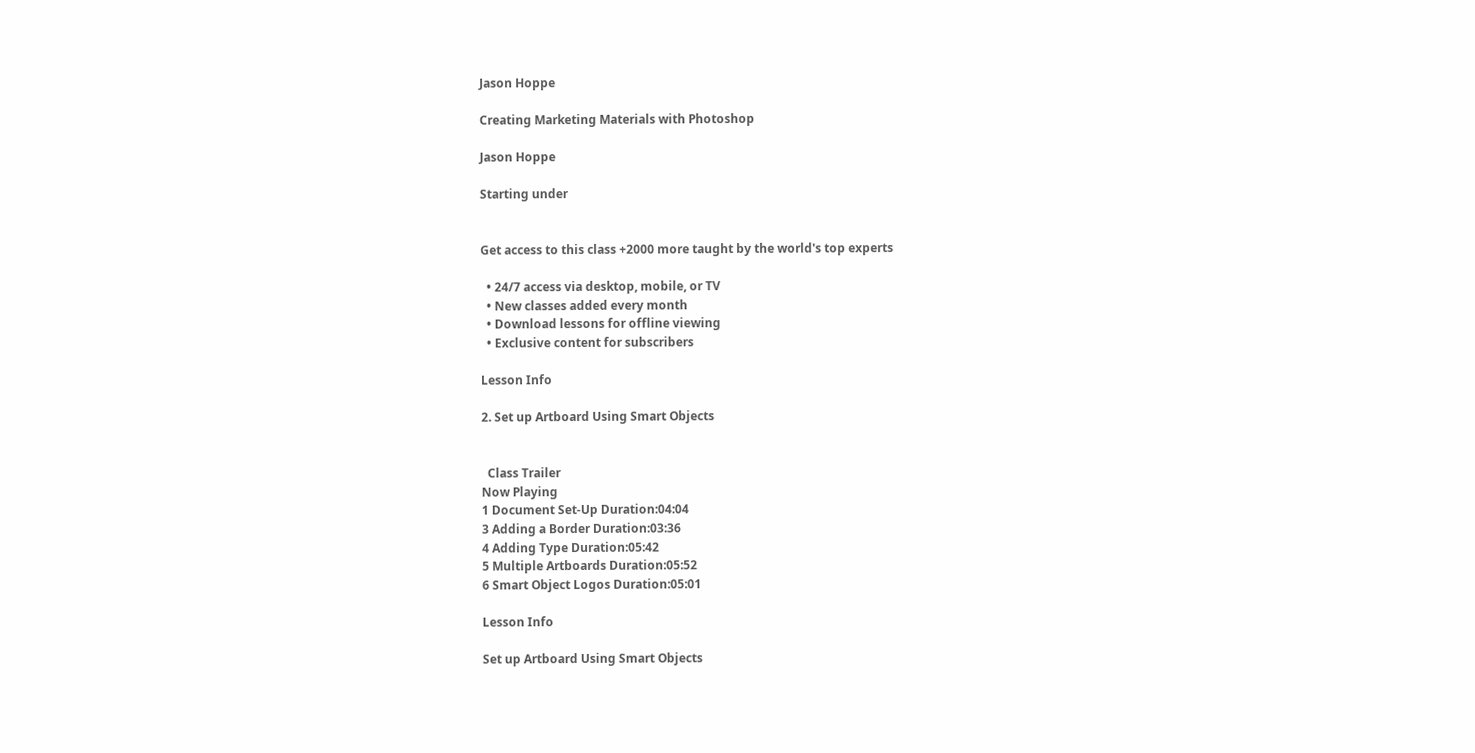Jason Hoppe

Creating Marketing Materials with Photoshop

Jason Hoppe

Starting under


Get access to this class +2000 more taught by the world's top experts

  • 24/7 access via desktop, mobile, or TV
  • New classes added every month
  • Download lessons for offline viewing
  • Exclusive content for subscribers

Lesson Info

2. Set up Artboard Using Smart Objects


  Class Trailer
Now Playing
1 Document Set-Up Duration:04:04
3 Adding a Border Duration:03:36
4 Adding Type Duration:05:42
5 Multiple Artboards Duration:05:52
6 Smart Object Logos Duration:05:01

Lesson Info

Set up Artboard Using Smart Objects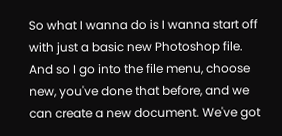So what I wanna do is I wanna start off with just a basic new Photoshop file. And so I go into the file menu, choose new, you've done that before, and we can create a new document. We've got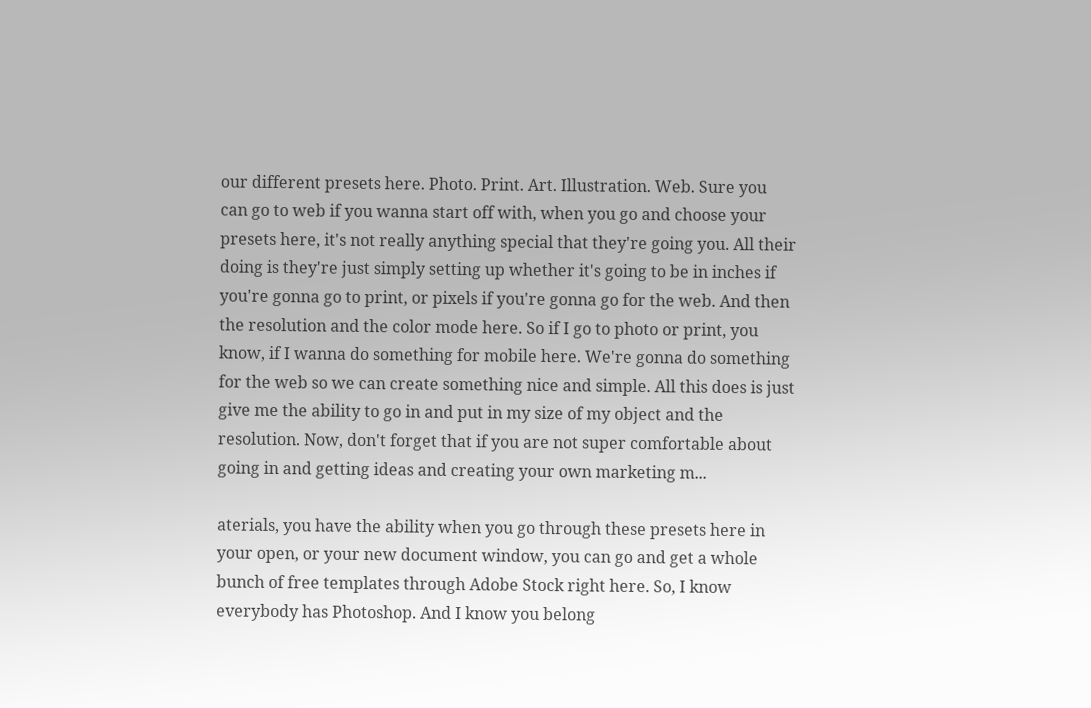our different presets here. Photo. Print. Art. Illustration. Web. Sure you can go to web if you wanna start off with, when you go and choose your presets here, it's not really anything special that they're going you. All their doing is they're just simply setting up whether it's going to be in inches if you're gonna go to print, or pixels if you're gonna go for the web. And then the resolution and the color mode here. So if I go to photo or print, you know, if I wanna do something for mobile here. We're gonna do something for the web so we can create something nice and simple. All this does is just give me the ability to go in and put in my size of my object and the resolution. Now, don't forget that if you are not super comfortable about going in and getting ideas and creating your own marketing m...

aterials, you have the ability when you go through these presets here in your open, or your new document window, you can go and get a whole bunch of free templates through Adobe Stock right here. So, I know everybody has Photoshop. And I know you belong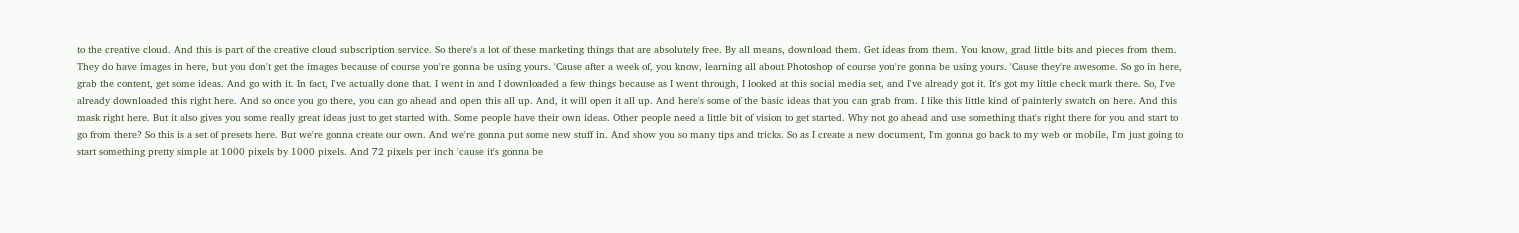to the creative cloud. And this is part of the creative cloud subscription service. So there's a lot of these marketing things that are absolutely free. By all means, download them. Get ideas from them. You know, grad little bits and pieces from them. They do have images in here, but you don't get the images because of course you're gonna be using yours. 'Cause after a week of, you know, learning all about Photoshop of course you're gonna be using yours. 'Cause they're awesome. So go in here, grab the content, get some ideas. And go with it. In fact, I've actually done that. I went in and I downloaded a few things because as I went through, I looked at this social media set, and I've already got it. It's got my little check mark there. So, I've already downloaded this right here. And so once you go there, you can go ahead and open this all up. And, it will open it all up. And here's some of the basic ideas that you can grab from. I like this little kind of painterly swatch on here. And this mask right here. But it also gives you some really great ideas just to get started with. Some people have their own ideas. Other people need a little bit of vision to get started. Why not go ahead and use something that's right there for you and start to go from there? So this is a set of presets here. But we're gonna create our own. And we're gonna put some new stuff in. And show you so many tips and tricks. So as I create a new document, I'm gonna go back to my web or mobile, I'm just going to start something pretty simple at 1000 pixels by 1000 pixels. And 72 pixels per inch 'cause it's gonna be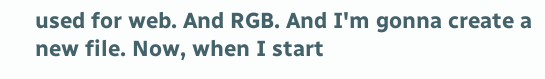used for web. And RGB. And I'm gonna create a new file. Now, when I start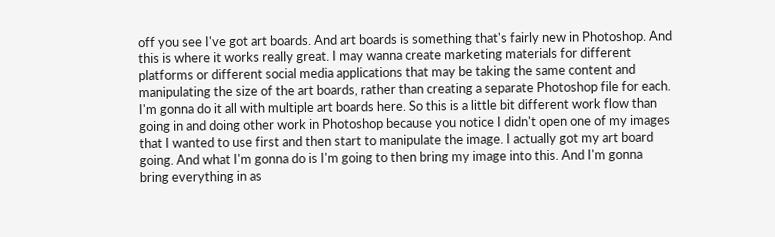off you see I've got art boards. And art boards is something that's fairly new in Photoshop. And this is where it works really great. I may wanna create marketing materials for different platforms or different social media applications that may be taking the same content and manipulating the size of the art boards, rather than creating a separate Photoshop file for each. I'm gonna do it all with multiple art boards here. So this is a little bit different work flow than going in and doing other work in Photoshop because you notice I didn't open one of my images that I wanted to use first and then start to manipulate the image. I actually got my art board going. And what I'm gonna do is I'm going to then bring my image into this. And I'm gonna bring everything in as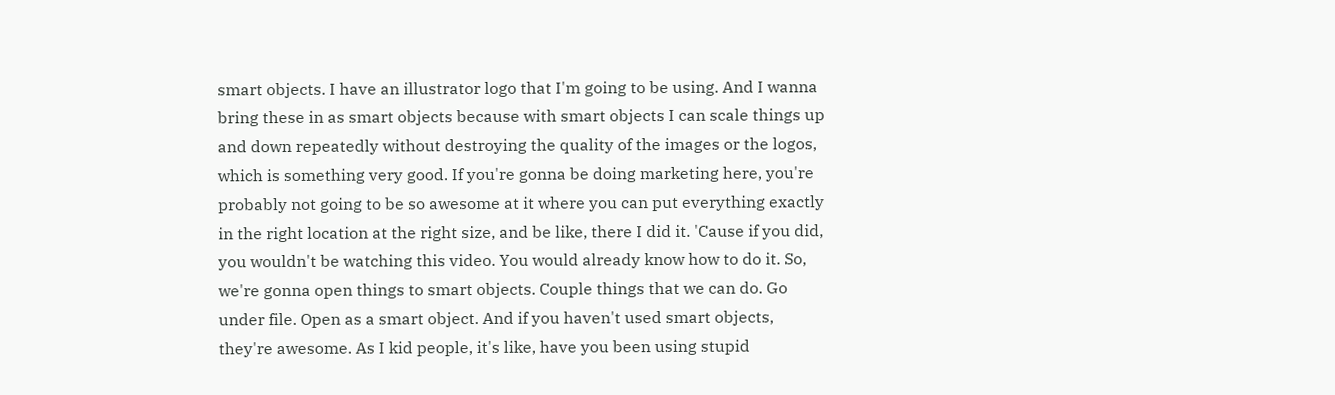smart objects. I have an illustrator logo that I'm going to be using. And I wanna bring these in as smart objects because with smart objects I can scale things up and down repeatedly without destroying the quality of the images or the logos, which is something very good. If you're gonna be doing marketing here, you're probably not going to be so awesome at it where you can put everything exactly in the right location at the right size, and be like, there I did it. 'Cause if you did, you wouldn't be watching this video. You would already know how to do it. So, we're gonna open things to smart objects. Couple things that we can do. Go under file. Open as a smart object. And if you haven't used smart objects, they're awesome. As I kid people, it's like, have you been using stupid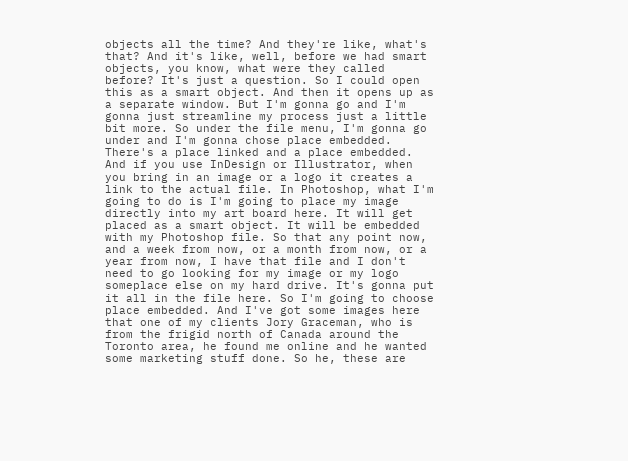objects all the time? And they're like, what's that? And it's like, well, before we had smart objects, you know, what were they called before? It's just a question. So I could open this as a smart object. And then it opens up as a separate window. But I'm gonna go and I'm gonna just streamline my process just a little bit more. So under the file menu, I'm gonna go under and I'm gonna chose place embedded. There's a place linked and a place embedded. And if you use InDesign or Illustrator, when you bring in an image or a logo it creates a link to the actual file. In Photoshop, what I'm going to do is I'm going to place my image directly into my art board here. It will get placed as a smart object. It will be embedded with my Photoshop file. So that any point now, and a week from now, or a month from now, or a year from now, I have that file and I don't need to go looking for my image or my logo someplace else on my hard drive. It's gonna put it all in the file here. So I'm going to choose place embedded. And I've got some images here that one of my clients Jory Graceman, who is from the frigid north of Canada around the Toronto area, he found me online and he wanted some marketing stuff done. So he, these are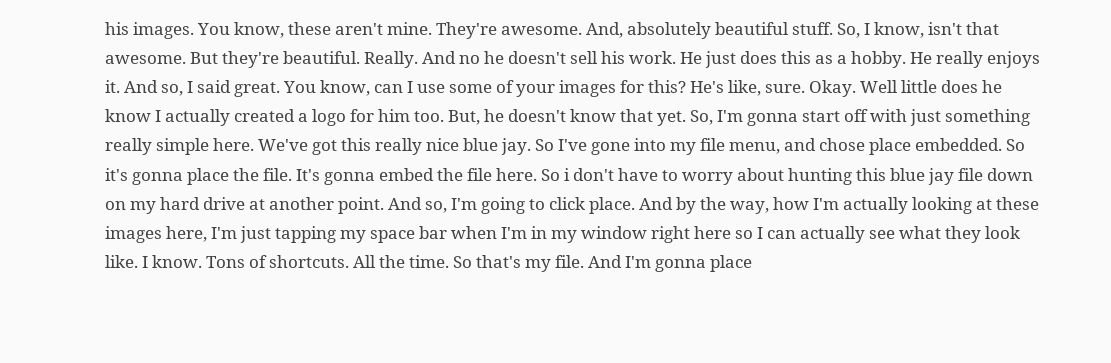his images. You know, these aren't mine. They're awesome. And, absolutely beautiful stuff. So, I know, isn't that awesome. But they're beautiful. Really. And no he doesn't sell his work. He just does this as a hobby. He really enjoys it. And so, I said great. You know, can I use some of your images for this? He's like, sure. Okay. Well little does he know I actually created a logo for him too. But, he doesn't know that yet. So, I'm gonna start off with just something really simple here. We've got this really nice blue jay. So I've gone into my file menu, and chose place embedded. So it's gonna place the file. It's gonna embed the file here. So i don't have to worry about hunting this blue jay file down on my hard drive at another point. And so, I'm going to click place. And by the way, how I'm actually looking at these images here, I'm just tapping my space bar when I'm in my window right here so I can actually see what they look like. I know. Tons of shortcuts. All the time. So that's my file. And I'm gonna place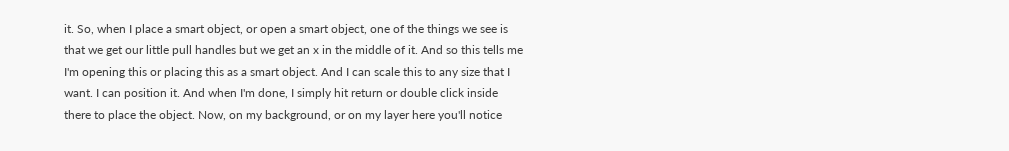it. So, when I place a smart object, or open a smart object, one of the things we see is that we get our little pull handles but we get an x in the middle of it. And so this tells me I'm opening this or placing this as a smart object. And I can scale this to any size that I want. I can position it. And when I'm done, I simply hit return or double click inside there to place the object. Now, on my background, or on my layer here you'll notice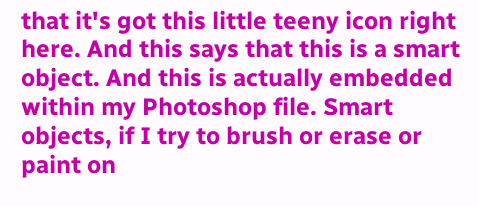that it's got this little teeny icon right here. And this says that this is a smart object. And this is actually embedded within my Photoshop file. Smart objects, if I try to brush or erase or paint on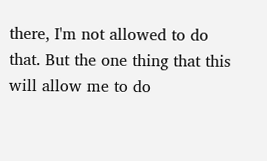there, I'm not allowed to do that. But the one thing that this will allow me to do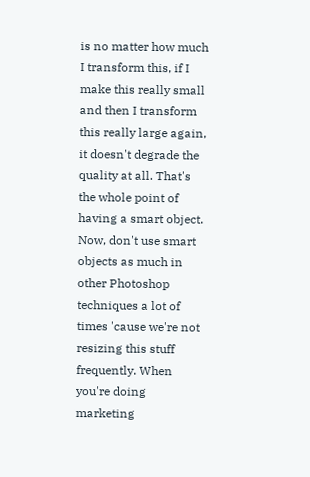is no matter how much I transform this, if I make this really small and then I transform this really large again, it doesn't degrade the quality at all. That's the whole point of having a smart object. Now, don't use smart objects as much in other Photoshop techniques a lot of times 'cause we're not resizing this stuff frequently. When you're doing marketing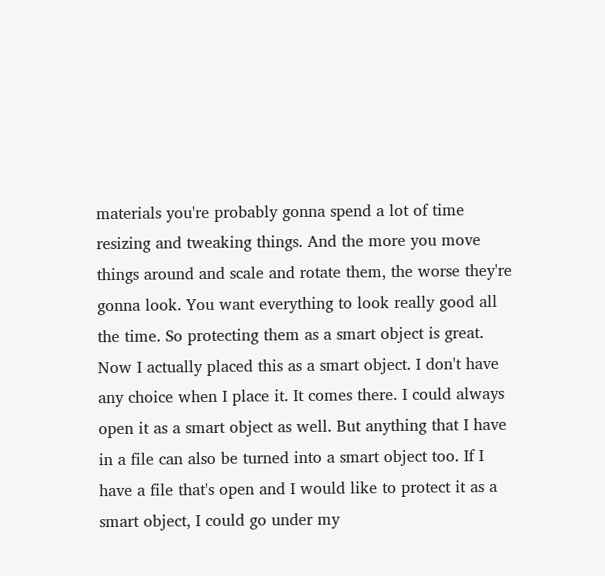materials you're probably gonna spend a lot of time resizing and tweaking things. And the more you move things around and scale and rotate them, the worse they're gonna look. You want everything to look really good all the time. So protecting them as a smart object is great. Now I actually placed this as a smart object. I don't have any choice when I place it. It comes there. I could always open it as a smart object as well. But anything that I have in a file can also be turned into a smart object too. If I have a file that's open and I would like to protect it as a smart object, I could go under my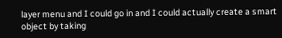layer menu and I could go in and I could actually create a smart object by taking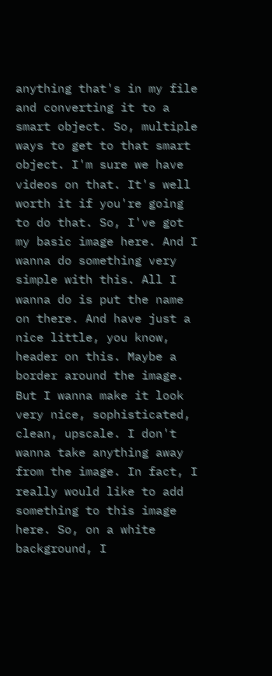anything that's in my file and converting it to a smart object. So, multiple ways to get to that smart object. I'm sure we have videos on that. It's well worth it if you're going to do that. So, I've got my basic image here. And I wanna do something very simple with this. All I wanna do is put the name on there. And have just a nice little, you know, header on this. Maybe a border around the image. But I wanna make it look very nice, sophisticated, clean, upscale. I don't wanna take anything away from the image. In fact, I really would like to add something to this image here. So, on a white background, I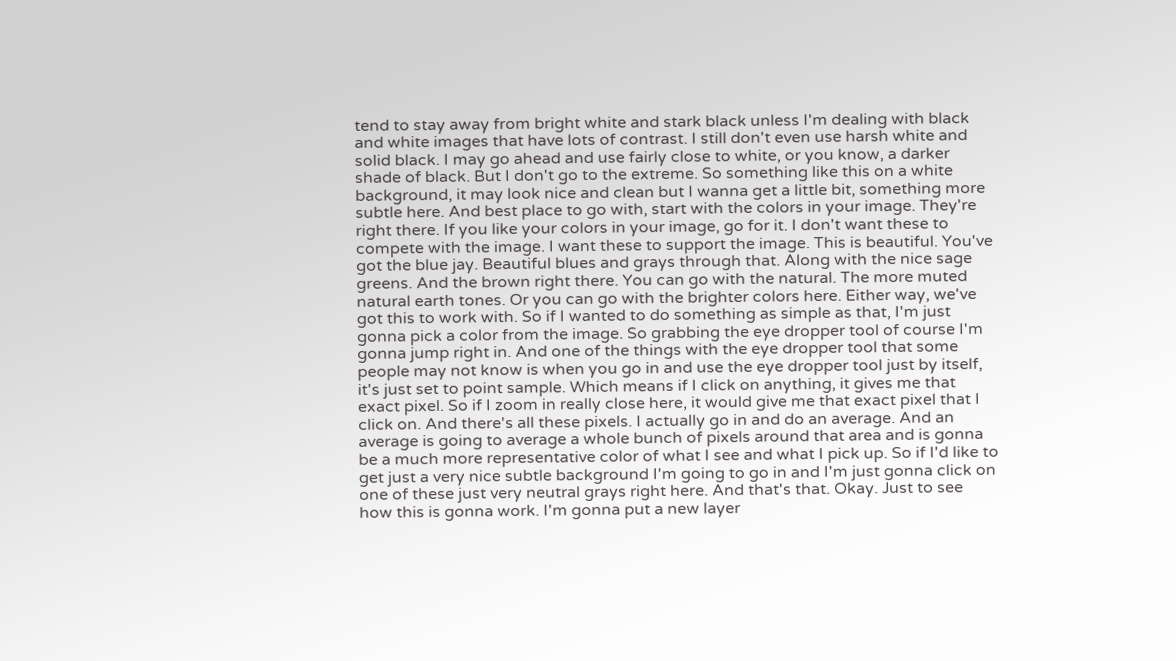tend to stay away from bright white and stark black unless I'm dealing with black and white images that have lots of contrast. I still don't even use harsh white and solid black. I may go ahead and use fairly close to white, or you know, a darker shade of black. But I don't go to the extreme. So something like this on a white background, it may look nice and clean but I wanna get a little bit, something more subtle here. And best place to go with, start with the colors in your image. They're right there. If you like your colors in your image, go for it. I don't want these to compete with the image. I want these to support the image. This is beautiful. You've got the blue jay. Beautiful blues and grays through that. Along with the nice sage greens. And the brown right there. You can go with the natural. The more muted natural earth tones. Or you can go with the brighter colors here. Either way, we've got this to work with. So if I wanted to do something as simple as that, I'm just gonna pick a color from the image. So grabbing the eye dropper tool of course I'm gonna jump right in. And one of the things with the eye dropper tool that some people may not know is when you go in and use the eye dropper tool just by itself, it's just set to point sample. Which means if I click on anything, it gives me that exact pixel. So if I zoom in really close here, it would give me that exact pixel that I click on. And there's all these pixels. I actually go in and do an average. And an average is going to average a whole bunch of pixels around that area and is gonna be a much more representative color of what I see and what I pick up. So if I'd like to get just a very nice subtle background I'm going to go in and I'm just gonna click on one of these just very neutral grays right here. And that's that. Okay. Just to see how this is gonna work. I'm gonna put a new layer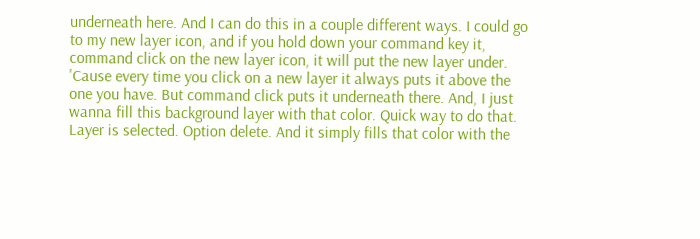underneath here. And I can do this in a couple different ways. I could go to my new layer icon, and if you hold down your command key it, command click on the new layer icon, it will put the new layer under. 'Cause every time you click on a new layer it always puts it above the one you have. But command click puts it underneath there. And, I just wanna fill this background layer with that color. Quick way to do that. Layer is selected. Option delete. And it simply fills that color with the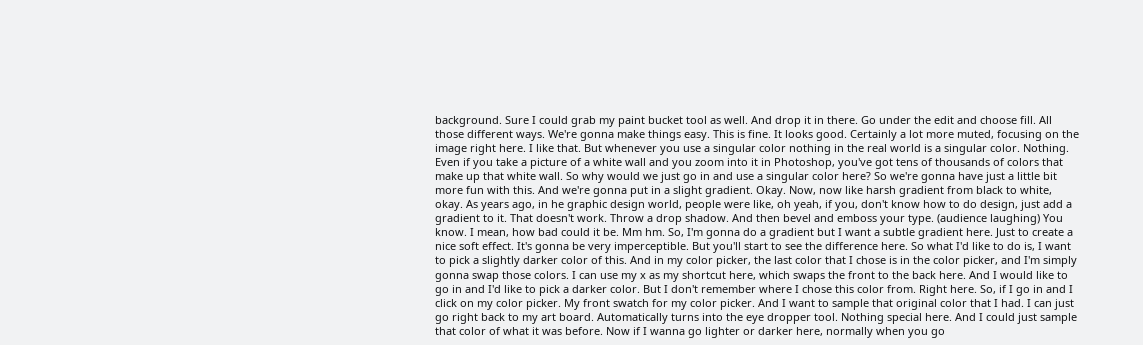background. Sure I could grab my paint bucket tool as well. And drop it in there. Go under the edit and choose fill. All those different ways. We're gonna make things easy. This is fine. It looks good. Certainly a lot more muted, focusing on the image right here. I like that. But whenever you use a singular color nothing in the real world is a singular color. Nothing. Even if you take a picture of a white wall and you zoom into it in Photoshop, you've got tens of thousands of colors that make up that white wall. So why would we just go in and use a singular color here? So we're gonna have just a little bit more fun with this. And we're gonna put in a slight gradient. Okay. Now, now like harsh gradient from black to white, okay. As years ago, in he graphic design world, people were like, oh yeah, if you, don't know how to do design, just add a gradient to it. That doesn't work. Throw a drop shadow. And then bevel and emboss your type. (audience laughing) You know. I mean, how bad could it be. Mm hm. So, I'm gonna do a gradient but I want a subtle gradient here. Just to create a nice soft effect. It's gonna be very imperceptible. But you'll start to see the difference here. So what I'd like to do is, I want to pick a slightly darker color of this. And in my color picker, the last color that I chose is in the color picker, and I'm simply gonna swap those colors. I can use my x as my shortcut here, which swaps the front to the back here. And I would like to go in and I'd like to pick a darker color. But I don't remember where I chose this color from. Right here. So, if I go in and I click on my color picker. My front swatch for my color picker. And I want to sample that original color that I had. I can just go right back to my art board. Automatically turns into the eye dropper tool. Nothing special here. And I could just sample that color of what it was before. Now if I wanna go lighter or darker here, normally when you go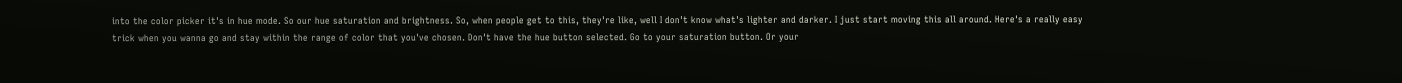into the color picker it's in hue mode. So our hue saturation and brightness. So, when people get to this, they're like, well I don't know what's lighter and darker. I just start moving this all around. Here's a really easy trick when you wanna go and stay within the range of color that you've chosen. Don't have the hue button selected. Go to your saturation button. Or your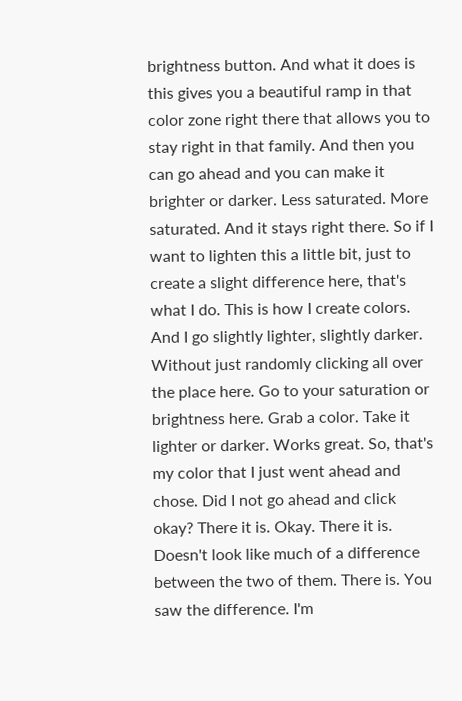brightness button. And what it does is this gives you a beautiful ramp in that color zone right there that allows you to stay right in that family. And then you can go ahead and you can make it brighter or darker. Less saturated. More saturated. And it stays right there. So if I want to lighten this a little bit, just to create a slight difference here, that's what I do. This is how I create colors. And I go slightly lighter, slightly darker. Without just randomly clicking all over the place here. Go to your saturation or brightness here. Grab a color. Take it lighter or darker. Works great. So, that's my color that I just went ahead and chose. Did I not go ahead and click okay? There it is. Okay. There it is. Doesn't look like much of a difference between the two of them. There is. You saw the difference. I'm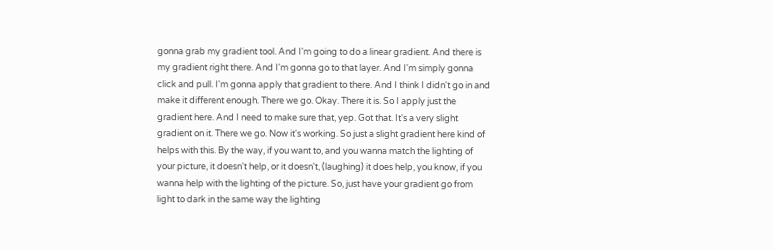gonna grab my gradient tool. And I'm going to do a linear gradient. And there is my gradient right there. And I'm gonna go to that layer. And I'm simply gonna click and pull. I'm gonna apply that gradient to there. And I think I didn't go in and make it different enough. There we go. Okay. There it is. So I apply just the gradient here. And I need to make sure that, yep. Got that. It's a very slight gradient on it. There we go. Now it's working. So just a slight gradient here kind of helps with this. By the way, if you want to, and you wanna match the lighting of your picture, it doesn't help, or it doesn't, (laughing) it does help, you know, if you wanna help with the lighting of the picture. So, just have your gradient go from light to dark in the same way the lighting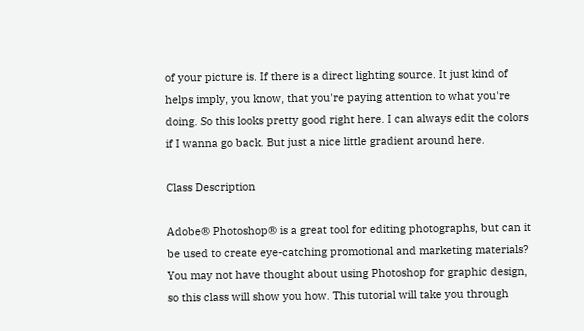of your picture is. If there is a direct lighting source. It just kind of helps imply, you know, that you're paying attention to what you're doing. So this looks pretty good right here. I can always edit the colors if I wanna go back. But just a nice little gradient around here.

Class Description

Adobe® Photoshop® is a great tool for editing photographs, but can it be used to create eye-catching promotional and marketing materials? You may not have thought about using Photoshop for graphic design, so this class will show you how. This tutorial will take you through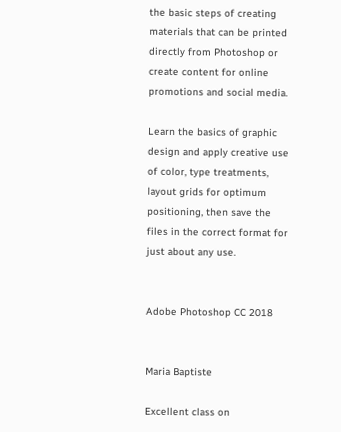the basic steps of creating materials that can be printed directly from Photoshop or create content for online promotions and social media.

Learn the basics of graphic design and apply creative use of color, type treatments, layout grids for optimum positioning, then save the files in the correct format for just about any use.


Adobe Photoshop CC 2018


Maria Baptiste

Excellent class on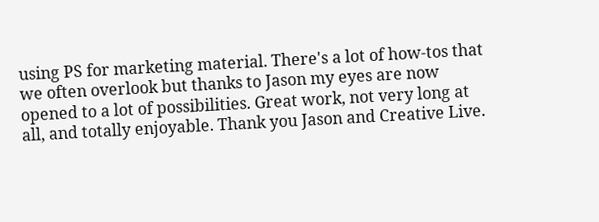using PS for marketing material. There's a lot of how-tos that we often overlook but thanks to Jason my eyes are now opened to a lot of possibilities. Great work, not very long at all, and totally enjoyable. Thank you Jason and Creative Live.